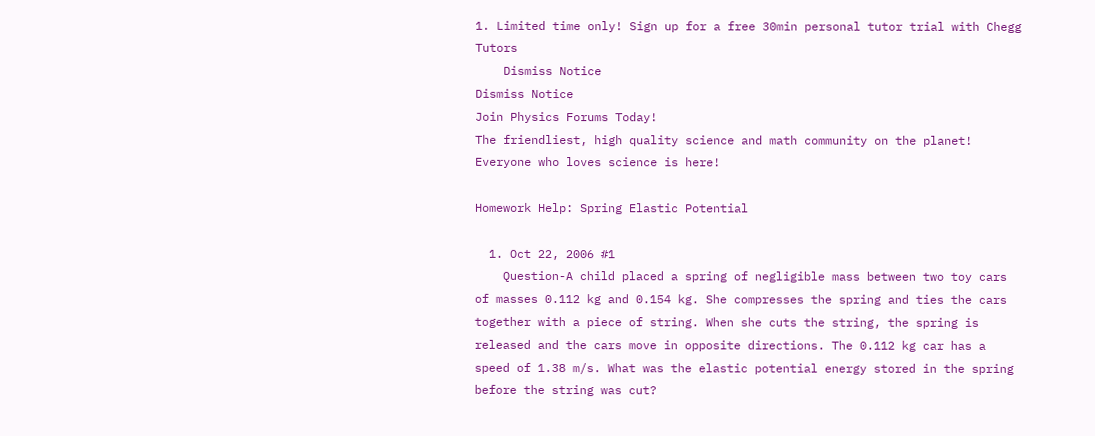1. Limited time only! Sign up for a free 30min personal tutor trial with Chegg Tutors
    Dismiss Notice
Dismiss Notice
Join Physics Forums Today!
The friendliest, high quality science and math community on the planet! Everyone who loves science is here!

Homework Help: Spring Elastic Potential

  1. Oct 22, 2006 #1
    Question-A child placed a spring of negligible mass between two toy cars of masses 0.112 kg and 0.154 kg. She compresses the spring and ties the cars together with a piece of string. When she cuts the string, the spring is released and the cars move in opposite directions. The 0.112 kg car has a speed of 1.38 m/s. What was the elastic potential energy stored in the spring before the string was cut?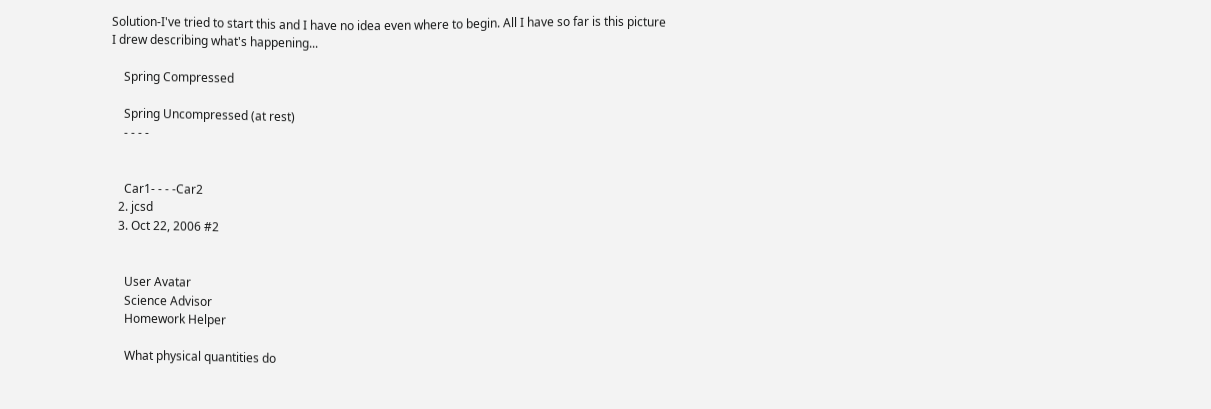Solution-I've tried to start this and I have no idea even where to begin. All I have so far is this picture I drew describing what's happening...

    Spring Compressed

    Spring Uncompressed (at rest)
    - - - -


    Car1- - - -Car2
  2. jcsd
  3. Oct 22, 2006 #2


    User Avatar
    Science Advisor
    Homework Helper

    What physical quantities do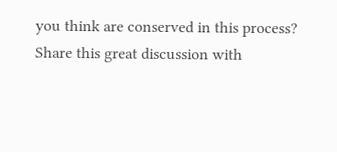you think are conserved in this process?
Share this great discussion with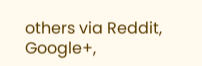others via Reddit, Google+,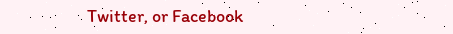Twitter, or Facebook